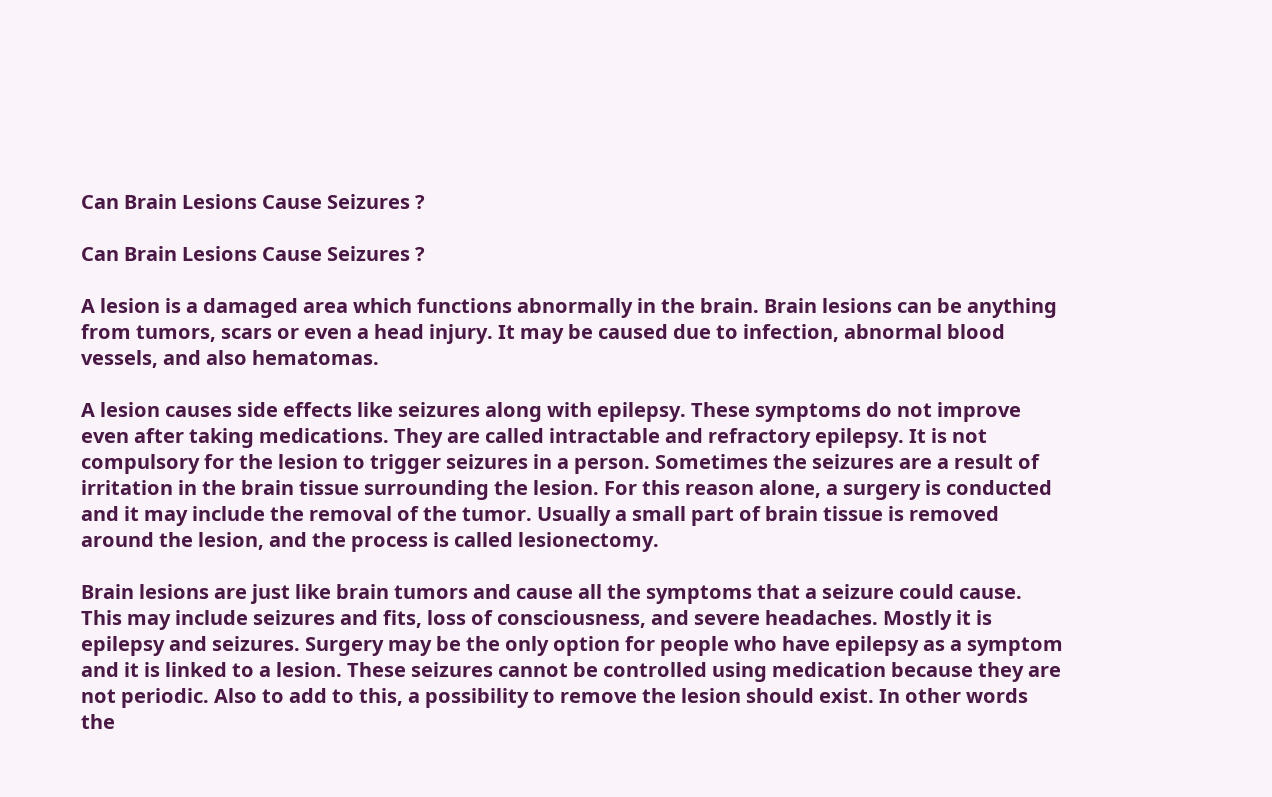Can Brain Lesions Cause Seizures ?

Can Brain Lesions Cause Seizures ?

A lesion is a damaged area which functions abnormally in the brain. Brain lesions can be anything from tumors, scars or even a head injury. It may be caused due to infection, abnormal blood vessels, and also hematomas.

A lesion causes side effects like seizures along with epilepsy. These symptoms do not improve even after taking medications. They are called intractable and refractory epilepsy. It is not compulsory for the lesion to trigger seizures in a person. Sometimes the seizures are a result of irritation in the brain tissue surrounding the lesion. For this reason alone, a surgery is conducted and it may include the removal of the tumor. Usually a small part of brain tissue is removed around the lesion, and the process is called lesionectomy.

Brain lesions are just like brain tumors and cause all the symptoms that a seizure could cause. This may include seizures and fits, loss of consciousness, and severe headaches. Mostly it is epilepsy and seizures. Surgery may be the only option for people who have epilepsy as a symptom and it is linked to a lesion. These seizures cannot be controlled using medication because they are not periodic. Also to add to this, a possibility to remove the lesion should exist. In other words the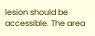lesion should be accessible. The area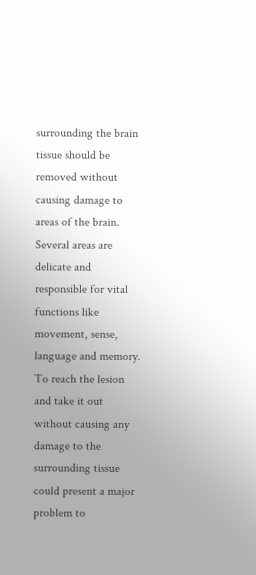surrounding the brain tissue should be removed without causing damage to areas of the brain. Several areas are delicate and responsible for vital functions like movement, sense, language and memory. To reach the lesion and take it out without causing any damage to the surrounding tissue could present a major problem to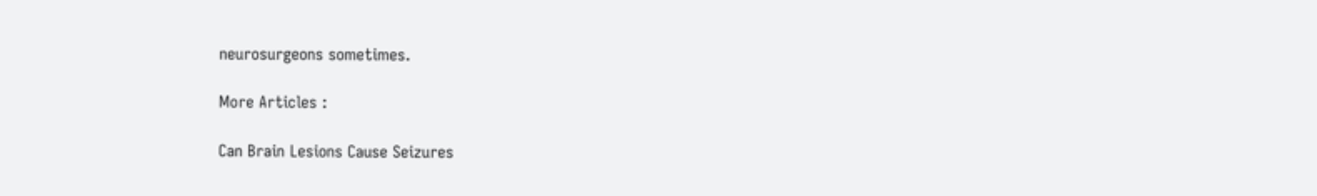neurosurgeons sometimes.

More Articles :

Can Brain Lesions Cause Seizures